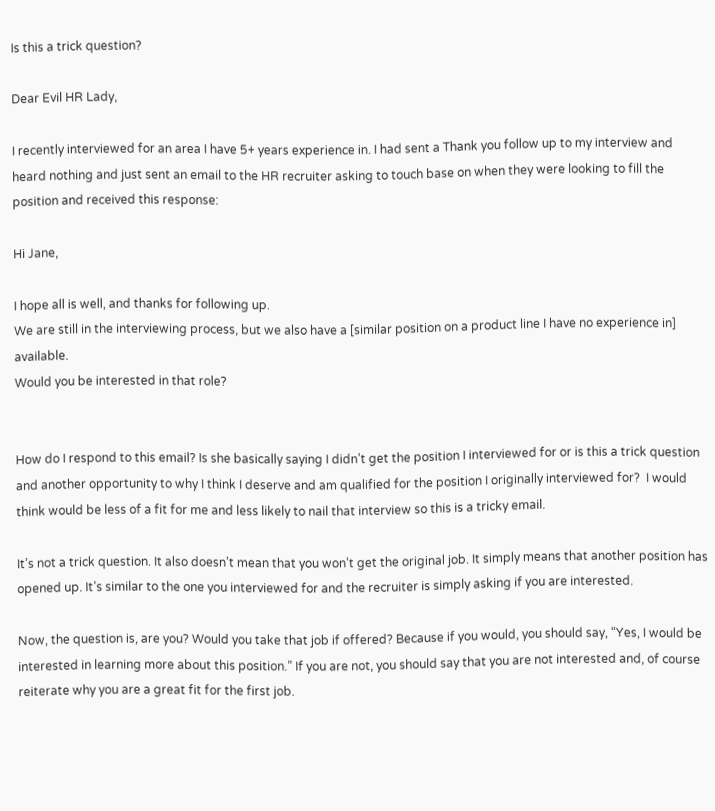Is this a trick question?

Dear Evil HR Lady,

I recently interviewed for an area I have 5+ years experience in. I had sent a Thank you follow up to my interview and heard nothing and just sent an email to the HR recruiter asking to touch base on when they were looking to fill the position and received this response:

Hi Jane,

I hope all is well, and thanks for following up.
We are still in the interviewing process, but we also have a [similar position on a product line I have no experience in] available.
Would you be interested in that role?


How do I respond to this email? Is she basically saying I didn’t get the position I interviewed for or is this a trick question and another opportunity to why I think I deserve and am qualified for the position I originally interviewed for?  I would think would be less of a fit for me and less likely to nail that interview so this is a tricky email.

It’s not a trick question. It also doesn’t mean that you won’t get the original job. It simply means that another position has opened up. It’s similar to the one you interviewed for and the recruiter is simply asking if you are interested.

Now, the question is, are you? Would you take that job if offered? Because if you would, you should say, “Yes, I would be interested in learning more about this position.” If you are not, you should say that you are not interested and, of course reiterate why you are a great fit for the first job.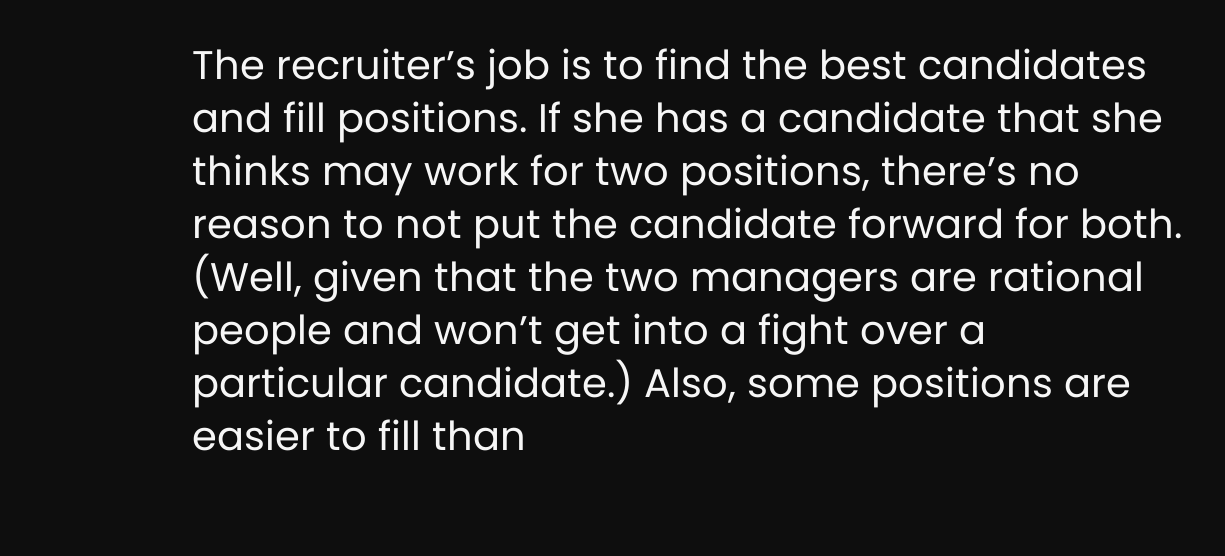The recruiter’s job is to find the best candidates and fill positions. If she has a candidate that she thinks may work for two positions, there’s no reason to not put the candidate forward for both. (Well, given that the two managers are rational people and won’t get into a fight over a particular candidate.) Also, some positions are easier to fill than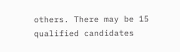others. There may be 15 qualified candidates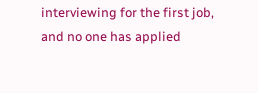interviewing for the first job, and no one has applied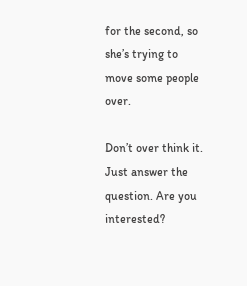for the second, so she’s trying to move some people over.

Don’t over think it. Just answer the question. Are you interested?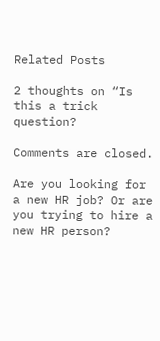Related Posts

2 thoughts on “Is this a trick question?

Comments are closed.

Are you looking for a new HR job? Or are you trying to hire a new HR person?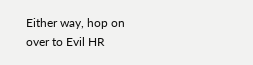Either way, hop on over to Evil HR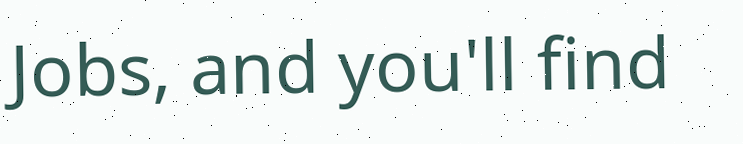Jobs, and you'll find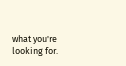what you're looking for.